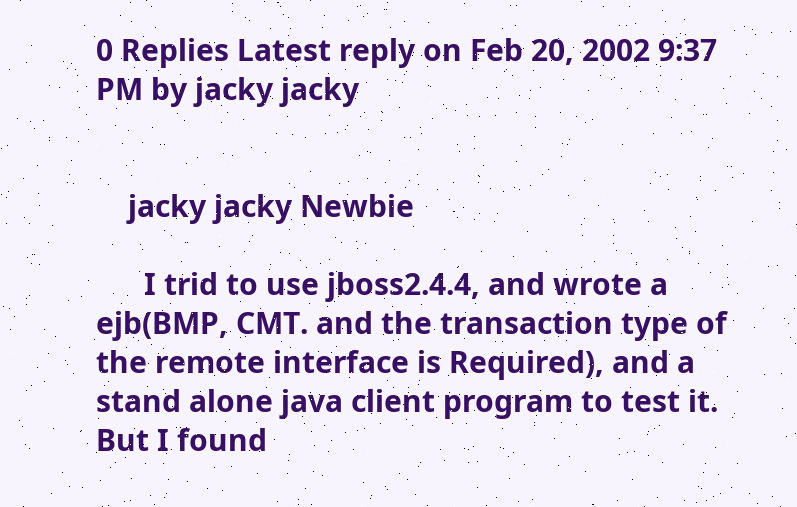0 Replies Latest reply on Feb 20, 2002 9:37 PM by jacky jacky


    jacky jacky Newbie

      I trid to use jboss2.4.4, and wrote a ejb(BMP, CMT. and the transaction type of the remote interface is Required), and a stand alone java client program to test it. But I found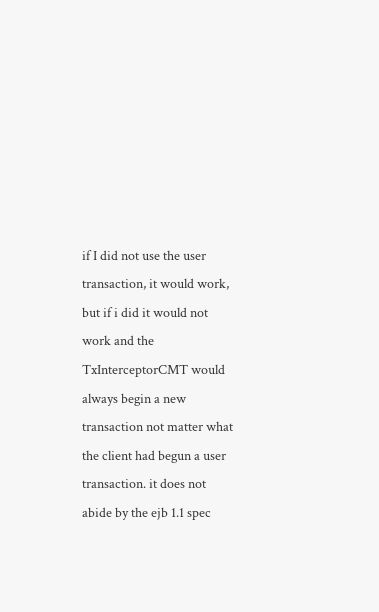if I did not use the user transaction, it would work, but if i did it would not work and the TxInterceptorCMT would always begin a new transaction not matter what the client had begun a user transaction. it does not abide by the ejb 1.1 spec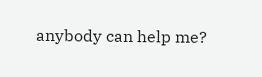anybody can help me?